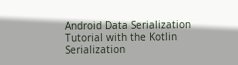Android Data Serialization Tutorial with the Kotlin Serialization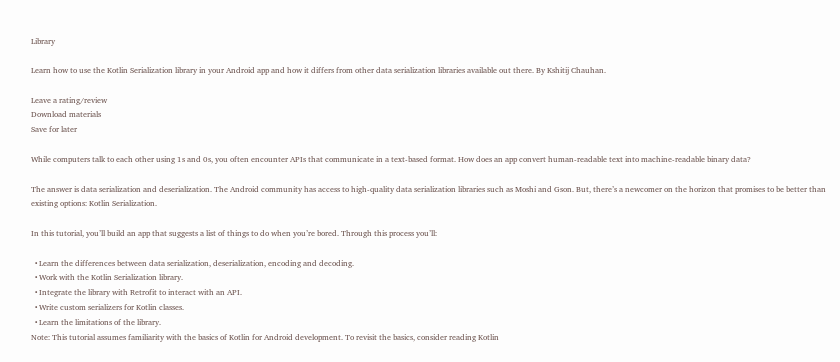Library

Learn how to use the Kotlin Serialization library in your Android app and how it differs from other data serialization libraries available out there. By Kshitij Chauhan.

Leave a rating/review
Download materials
Save for later

While computers talk to each other using 1s and 0s, you often encounter APIs that communicate in a text-based format. How does an app convert human-readable text into machine-readable binary data?

The answer is data serialization and deserialization. The Android community has access to high-quality data serialization libraries such as Moshi and Gson. But, there’s a newcomer on the horizon that promises to be better than existing options: Kotlin Serialization.

In this tutorial, you’ll build an app that suggests a list of things to do when you’re bored. Through this process you’ll:

  • Learn the differences between data serialization, deserialization, encoding and decoding.
  • Work with the Kotlin Serialization library.
  • Integrate the library with Retrofit to interact with an API.
  • Write custom serializers for Kotlin classes.
  • Learn the limitations of the library.
Note: This tutorial assumes familiarity with the basics of Kotlin for Android development. To revisit the basics, consider reading Kotlin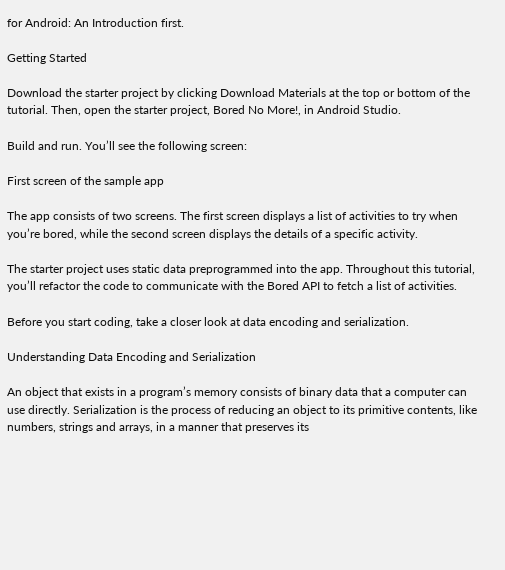for Android: An Introduction first.

Getting Started

Download the starter project by clicking Download Materials at the top or bottom of the tutorial. Then, open the starter project, Bored No More!, in Android Studio.

Build and run. You’ll see the following screen:

First screen of the sample app

The app consists of two screens. The first screen displays a list of activities to try when you’re bored, while the second screen displays the details of a specific activity.

The starter project uses static data preprogrammed into the app. Throughout this tutorial, you’ll refactor the code to communicate with the Bored API to fetch a list of activities.

Before you start coding, take a closer look at data encoding and serialization.

Understanding Data Encoding and Serialization

An object that exists in a program’s memory consists of binary data that a computer can use directly. Serialization is the process of reducing an object to its primitive contents, like numbers, strings and arrays, in a manner that preserves its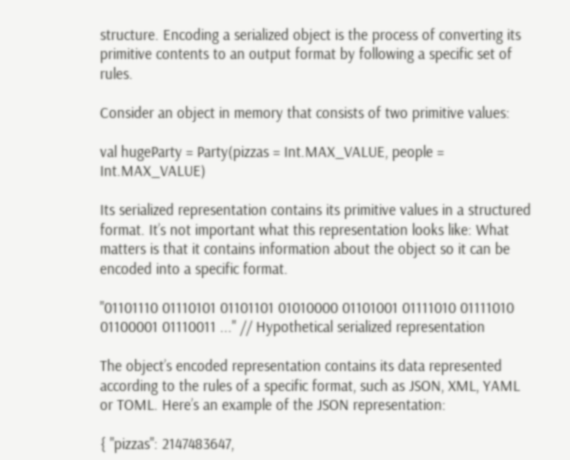structure. Encoding a serialized object is the process of converting its primitive contents to an output format by following a specific set of rules.

Consider an object in memory that consists of two primitive values:

val hugeParty = Party(pizzas = Int.MAX_VALUE, people = Int.MAX_VALUE)

Its serialized representation contains its primitive values in a structured format. It’s not important what this representation looks like: What matters is that it contains information about the object so it can be encoded into a specific format.

"01101110 01110101 01101101 01010000 01101001 01111010 01111010 01100001 01110011 ..." // Hypothetical serialized representation

The object’s encoded representation contains its data represented according to the rules of a specific format, such as JSON, XML, YAML or TOML. Here’s an example of the JSON representation:

{ "pizzas": 2147483647,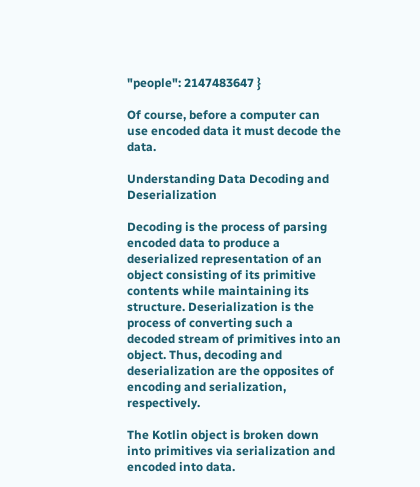"people": 2147483647 }

Of course, before a computer can use encoded data it must decode the data.

Understanding Data Decoding and Deserialization

Decoding is the process of parsing encoded data to produce a deserialized representation of an object consisting of its primitive contents while maintaining its structure. Deserialization is the process of converting such a decoded stream of primitives into an object. Thus, decoding and deserialization are the opposites of encoding and serialization, respectively.

The Kotlin object is broken down into primitives via serialization and encoded into data.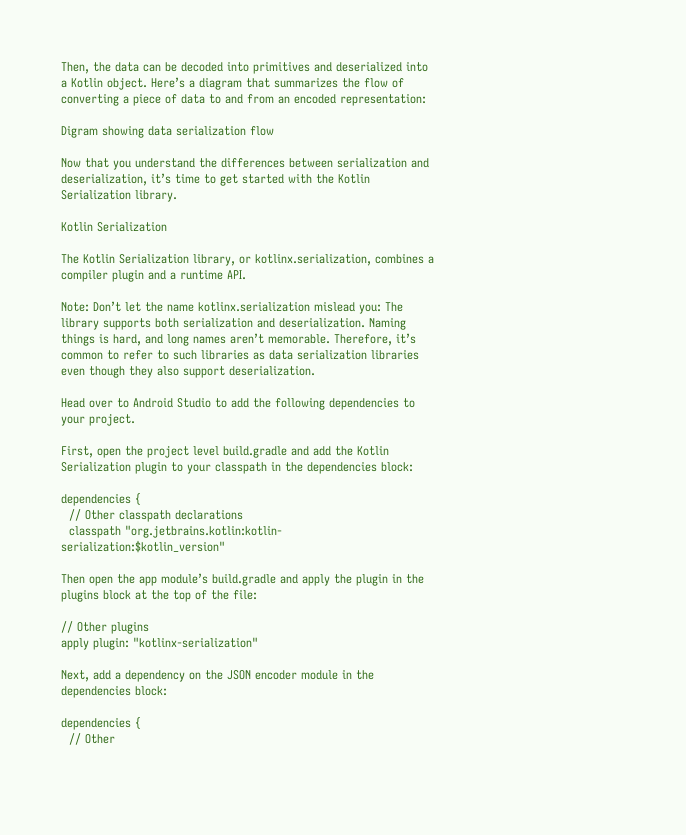Then, the data can be decoded into primitives and deserialized into a Kotlin object. Here’s a diagram that summarizes the flow of converting a piece of data to and from an encoded representation:

Digram showing data serialization flow

Now that you understand the differences between serialization and deserialization, it’s time to get started with the Kotlin Serialization library.

Kotlin Serialization

The Kotlin Serialization library, or kotlinx.serialization, combines a compiler plugin and a runtime API.

Note: Don’t let the name kotlinx.serialization mislead you: The library supports both serialization and deserialization. Naming things is hard, and long names aren’t memorable. Therefore, it’s common to refer to such libraries as data serialization libraries even though they also support deserialization.

Head over to Android Studio to add the following dependencies to your project.

First, open the project level build.gradle and add the Kotlin Serialization plugin to your classpath in the dependencies block:

dependencies {
  // Other classpath declarations
  classpath "org.jetbrains.kotlin:kotlin-serialization:$kotlin_version"

Then open the app module’s build.gradle and apply the plugin in the plugins block at the top of the file:

// Other plugins
apply plugin: "kotlinx-serialization"

Next, add a dependency on the JSON encoder module in the dependencies block:

dependencies {
  // Other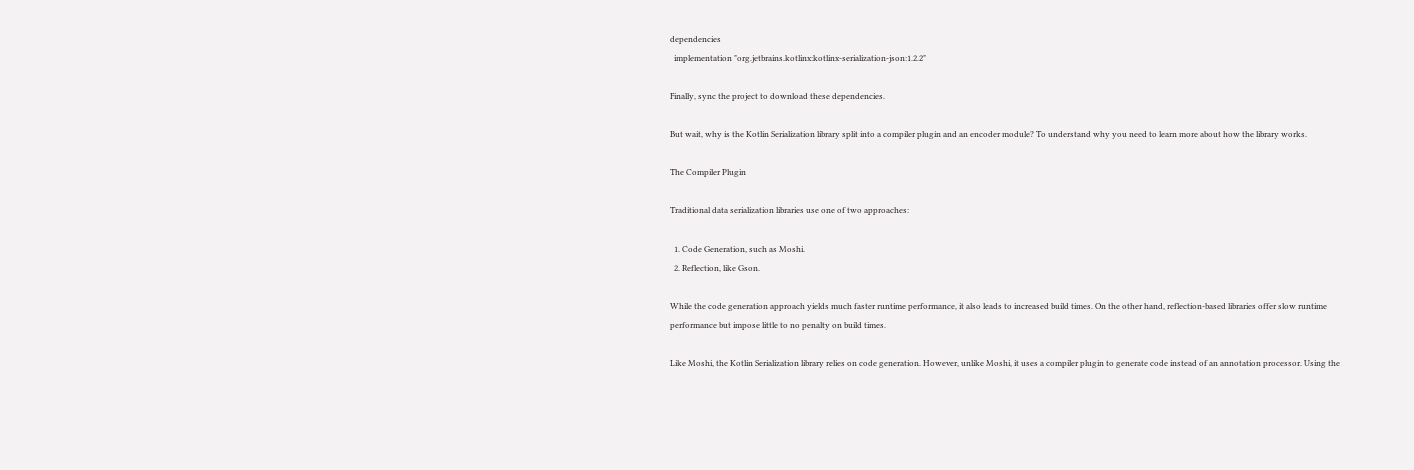dependencies
  implementation "org.jetbrains.kotlinx:kotlinx-serialization-json:1.2.2"

Finally, sync the project to download these dependencies.

But wait, why is the Kotlin Serialization library split into a compiler plugin and an encoder module? To understand why you need to learn more about how the library works.

The Compiler Plugin

Traditional data serialization libraries use one of two approaches:

  1. Code Generation, such as Moshi.
  2. Reflection, like Gson.

While the code generation approach yields much faster runtime performance, it also leads to increased build times. On the other hand, reflection-based libraries offer slow runtime performance but impose little to no penalty on build times.

Like Moshi, the Kotlin Serialization library relies on code generation. However, unlike Moshi, it uses a compiler plugin to generate code instead of an annotation processor. Using the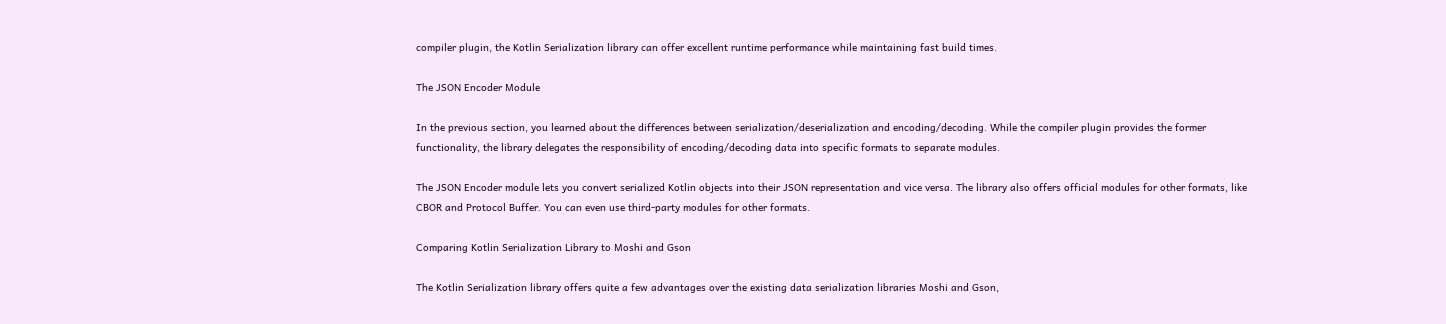compiler plugin, the Kotlin Serialization library can offer excellent runtime performance while maintaining fast build times.

The JSON Encoder Module

In the previous section, you learned about the differences between serialization/deserialization and encoding/decoding. While the compiler plugin provides the former functionality, the library delegates the responsibility of encoding/decoding data into specific formats to separate modules.

The JSON Encoder module lets you convert serialized Kotlin objects into their JSON representation and vice versa. The library also offers official modules for other formats, like CBOR and Protocol Buffer. You can even use third-party modules for other formats.

Comparing Kotlin Serialization Library to Moshi and Gson

The Kotlin Serialization library offers quite a few advantages over the existing data serialization libraries Moshi and Gson,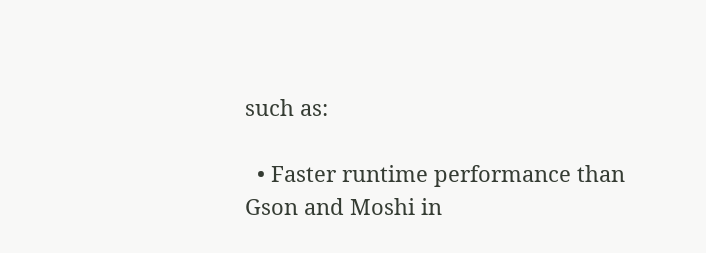such as:

  • Faster runtime performance than Gson and Moshi in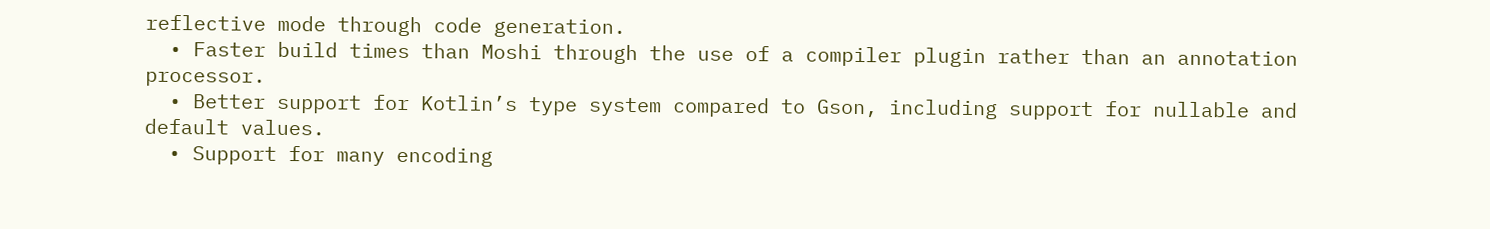reflective mode through code generation.
  • Faster build times than Moshi through the use of a compiler plugin rather than an annotation processor.
  • Better support for Kotlin’s type system compared to Gson, including support for nullable and default values.
  • Support for many encoding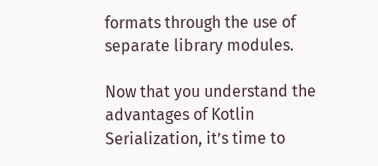formats through the use of separate library modules.

Now that you understand the advantages of Kotlin Serialization, it’s time to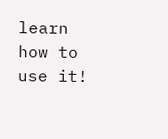learn how to use it!